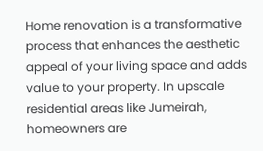Home renovation is a transformative process that enhances the aesthetic appeal of your living space and adds value to your property. In upscale residential areas like Jumeirah, homeowners are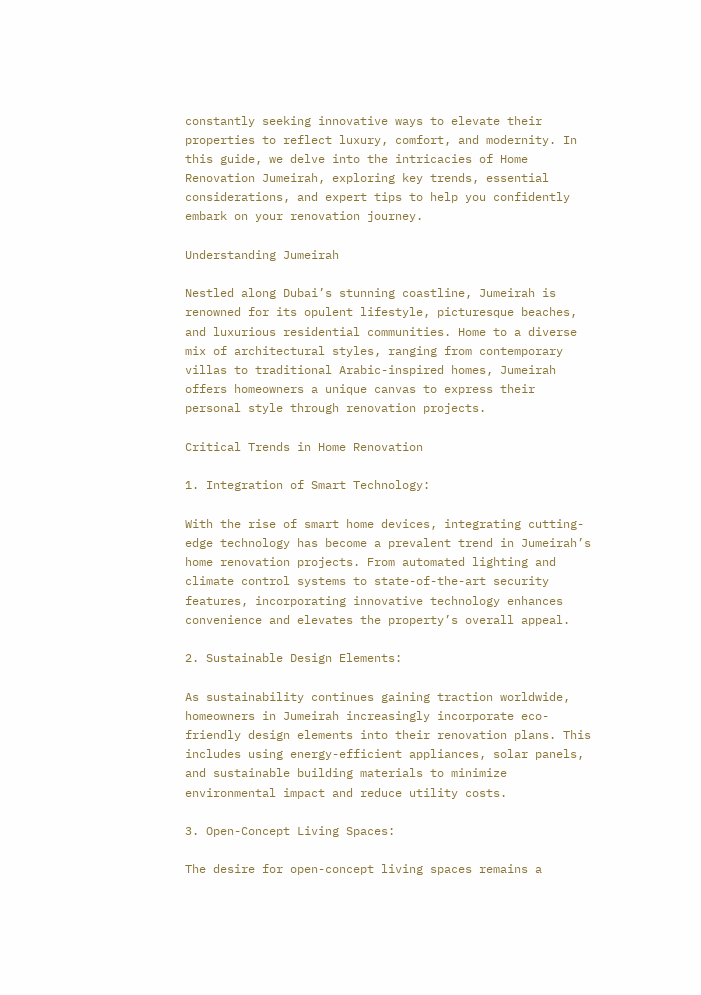constantly seeking innovative ways to elevate their properties to reflect luxury, comfort, and modernity. In this guide, we delve into the intricacies of Home Renovation Jumeirah, exploring key trends, essential considerations, and expert tips to help you confidently embark on your renovation journey.

Understanding Jumeirah

Nestled along Dubai’s stunning coastline, Jumeirah is renowned for its opulent lifestyle, picturesque beaches, and luxurious residential communities. Home to a diverse mix of architectural styles, ranging from contemporary villas to traditional Arabic-inspired homes, Jumeirah offers homeowners a unique canvas to express their personal style through renovation projects.

Critical Trends in Home Renovation

1. Integration of Smart Technology:

With the rise of smart home devices, integrating cutting-edge technology has become a prevalent trend in Jumeirah’s home renovation projects. From automated lighting and climate control systems to state-of-the-art security features, incorporating innovative technology enhances convenience and elevates the property’s overall appeal.

2. Sustainable Design Elements:

As sustainability continues gaining traction worldwide, homeowners in Jumeirah increasingly incorporate eco-friendly design elements into their renovation plans. This includes using energy-efficient appliances, solar panels, and sustainable building materials to minimize environmental impact and reduce utility costs.

3. Open-Concept Living Spaces:

The desire for open-concept living spaces remains a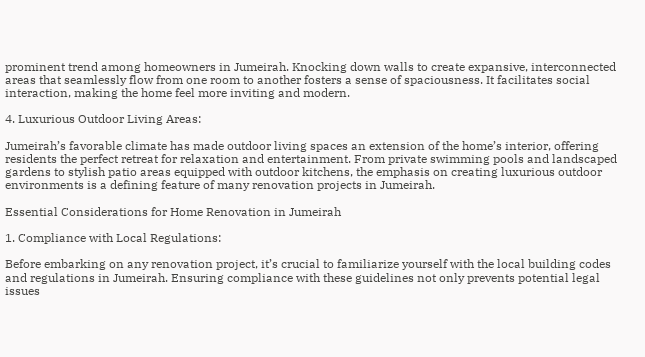prominent trend among homeowners in Jumeirah. Knocking down walls to create expansive, interconnected areas that seamlessly flow from one room to another fosters a sense of spaciousness. It facilitates social interaction, making the home feel more inviting and modern.

4. Luxurious Outdoor Living Areas:

Jumeirah’s favorable climate has made outdoor living spaces an extension of the home’s interior, offering residents the perfect retreat for relaxation and entertainment. From private swimming pools and landscaped gardens to stylish patio areas equipped with outdoor kitchens, the emphasis on creating luxurious outdoor environments is a defining feature of many renovation projects in Jumeirah.

Essential Considerations for Home Renovation in Jumeirah

1. Compliance with Local Regulations:

Before embarking on any renovation project, it’s crucial to familiarize yourself with the local building codes and regulations in Jumeirah. Ensuring compliance with these guidelines not only prevents potential legal issues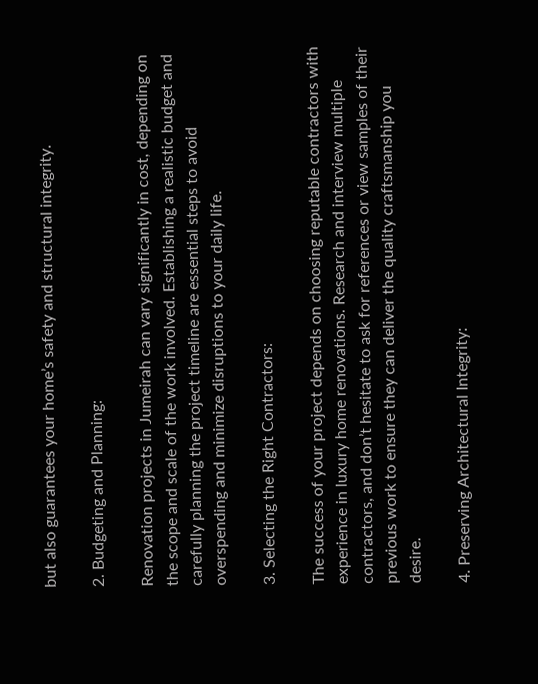but also guarantees your home’s safety and structural integrity.

2. Budgeting and Planning:

Renovation projects in Jumeirah can vary significantly in cost, depending on the scope and scale of the work involved. Establishing a realistic budget and carefully planning the project timeline are essential steps to avoid overspending and minimize disruptions to your daily life.

3. Selecting the Right Contractors:

The success of your project depends on choosing reputable contractors with experience in luxury home renovations. Research and interview multiple contractors, and don’t hesitate to ask for references or view samples of their previous work to ensure they can deliver the quality craftsmanship you desire.

4. Preserving Architectural Integrity: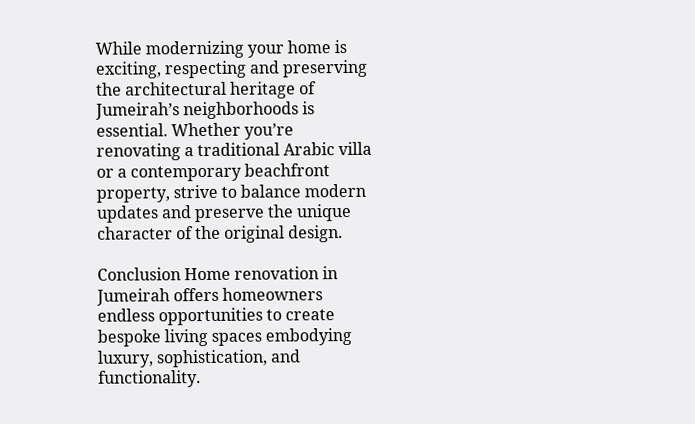While modernizing your home is exciting, respecting and preserving the architectural heritage of Jumeirah’s neighborhoods is essential. Whether you’re renovating a traditional Arabic villa or a contemporary beachfront property, strive to balance modern updates and preserve the unique character of the original design.

Conclusion Home renovation in Jumeirah offers homeowners endless opportunities to create bespoke living spaces embodying luxury, sophistication, and functionality.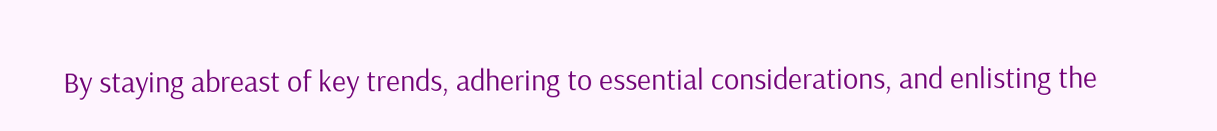By staying abreast of key trends, adhering to essential considerations, and enlisting the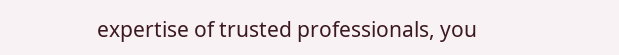expertise of trusted professionals, you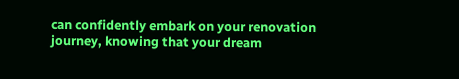can confidently embark on your renovation journey, knowing that your dream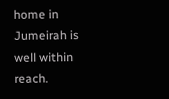home in Jumeirah is well within reach.